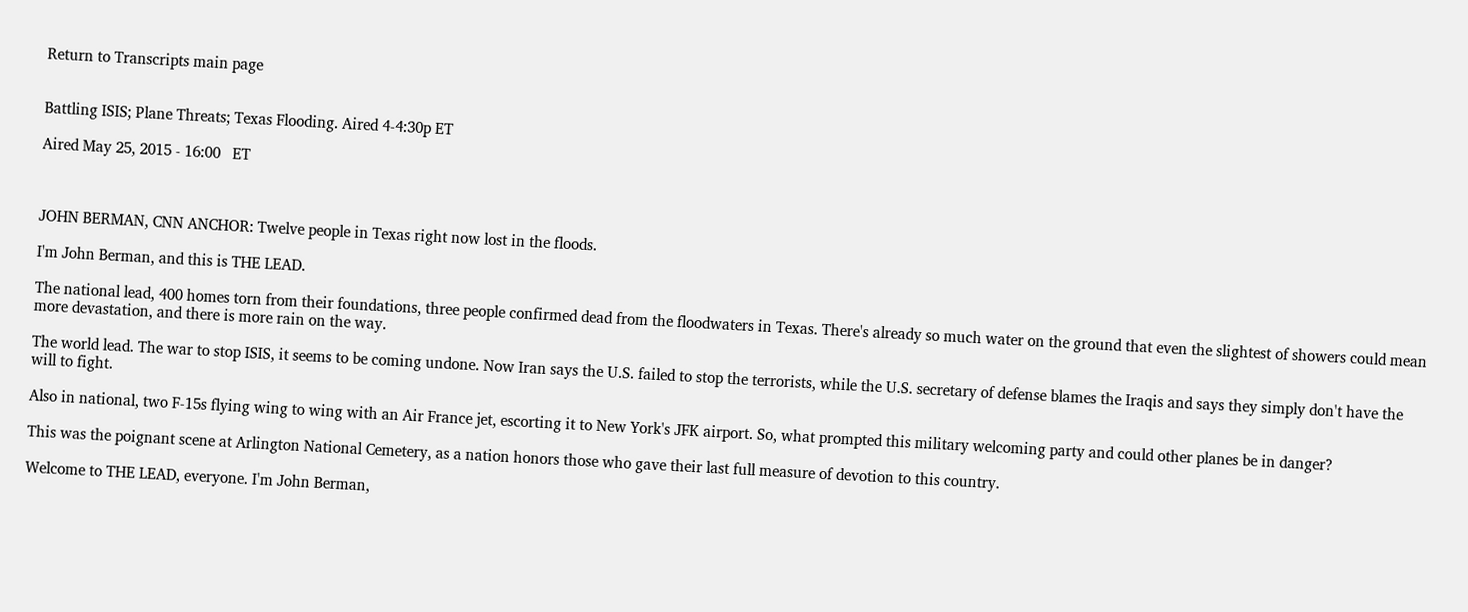Return to Transcripts main page


Battling ISIS; Plane Threats; Texas Flooding. Aired 4-4:30p ET

Aired May 25, 2015 - 16:00   ET



JOHN BERMAN, CNN ANCHOR: Twelve people in Texas right now lost in the floods.

I'm John Berman, and this is THE LEAD.

The national lead, 400 homes torn from their foundations, three people confirmed dead from the floodwaters in Texas. There's already so much water on the ground that even the slightest of showers could mean more devastation, and there is more rain on the way.

The world lead. The war to stop ISIS, it seems to be coming undone. Now Iran says the U.S. failed to stop the terrorists, while the U.S. secretary of defense blames the Iraqis and says they simply don't have the will to fight.

Also in national, two F-15s flying wing to wing with an Air France jet, escorting it to New York's JFK airport. So, what prompted this military welcoming party and could other planes be in danger?

This was the poignant scene at Arlington National Cemetery, as a nation honors those who gave their last full measure of devotion to this country.

Welcome to THE LEAD, everyone. I'm John Berman,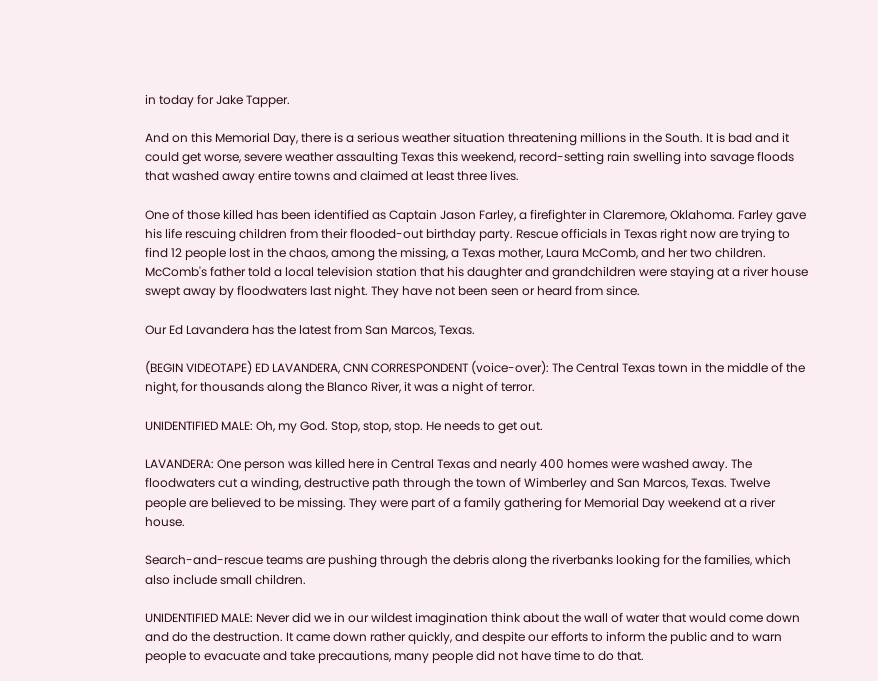in today for Jake Tapper.

And on this Memorial Day, there is a serious weather situation threatening millions in the South. It is bad and it could get worse, severe weather assaulting Texas this weekend, record-setting rain swelling into savage floods that washed away entire towns and claimed at least three lives.

One of those killed has been identified as Captain Jason Farley, a firefighter in Claremore, Oklahoma. Farley gave his life rescuing children from their flooded-out birthday party. Rescue officials in Texas right now are trying to find 12 people lost in the chaos, among the missing, a Texas mother, Laura McComb, and her two children. McComb's father told a local television station that his daughter and grandchildren were staying at a river house swept away by floodwaters last night. They have not been seen or heard from since.

Our Ed Lavandera has the latest from San Marcos, Texas.

(BEGIN VIDEOTAPE) ED LAVANDERA, CNN CORRESPONDENT (voice-over): The Central Texas town in the middle of the night, for thousands along the Blanco River, it was a night of terror.

UNIDENTIFIED MALE: Oh, my God. Stop, stop, stop. He needs to get out.

LAVANDERA: One person was killed here in Central Texas and nearly 400 homes were washed away. The floodwaters cut a winding, destructive path through the town of Wimberley and San Marcos, Texas. Twelve people are believed to be missing. They were part of a family gathering for Memorial Day weekend at a river house.

Search-and-rescue teams are pushing through the debris along the riverbanks looking for the families, which also include small children.

UNIDENTIFIED MALE: Never did we in our wildest imagination think about the wall of water that would come down and do the destruction. It came down rather quickly, and despite our efforts to inform the public and to warn people to evacuate and take precautions, many people did not have time to do that.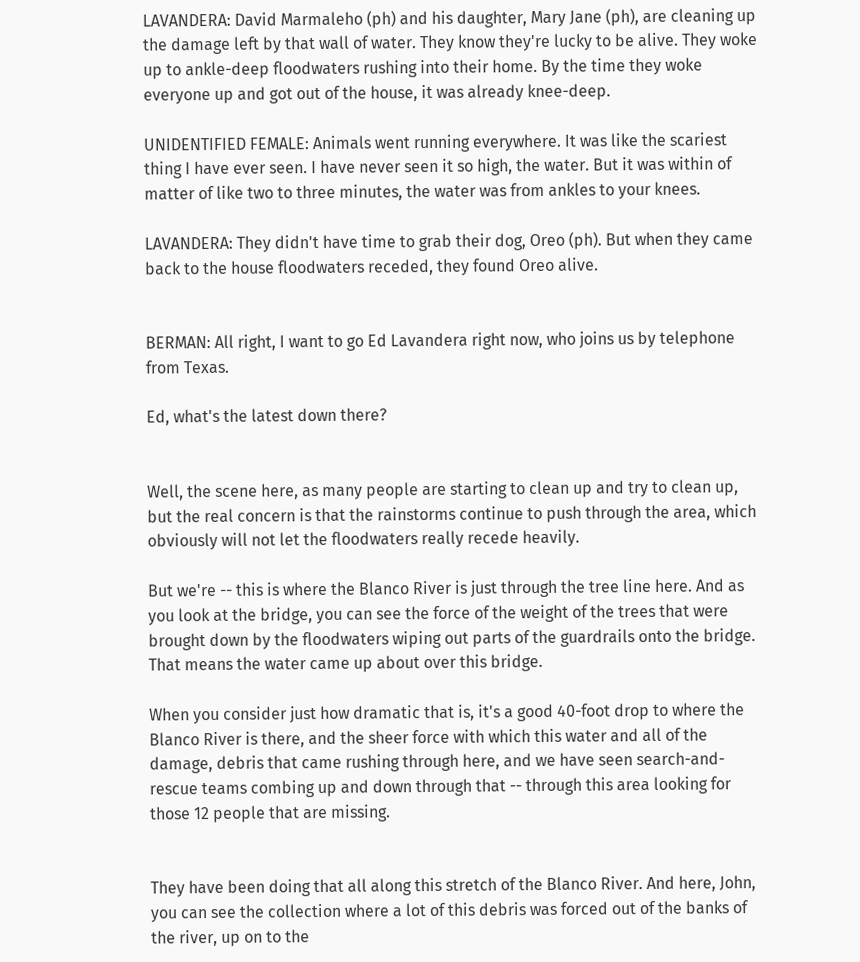LAVANDERA: David Marmaleho (ph) and his daughter, Mary Jane (ph), are cleaning up the damage left by that wall of water. They know they're lucky to be alive. They woke up to ankle-deep floodwaters rushing into their home. By the time they woke everyone up and got out of the house, it was already knee-deep.

UNIDENTIFIED FEMALE: Animals went running everywhere. It was like the scariest thing I have ever seen. I have never seen it so high, the water. But it was within of matter of like two to three minutes, the water was from ankles to your knees.

LAVANDERA: They didn't have time to grab their dog, Oreo (ph). But when they came back to the house floodwaters receded, they found Oreo alive.


BERMAN: All right, I want to go Ed Lavandera right now, who joins us by telephone from Texas.

Ed, what's the latest down there?


Well, the scene here, as many people are starting to clean up and try to clean up, but the real concern is that the rainstorms continue to push through the area, which obviously will not let the floodwaters really recede heavily.

But we're -- this is where the Blanco River is just through the tree line here. And as you look at the bridge, you can see the force of the weight of the trees that were brought down by the floodwaters wiping out parts of the guardrails onto the bridge. That means the water came up about over this bridge.

When you consider just how dramatic that is, it's a good 40-foot drop to where the Blanco River is there, and the sheer force with which this water and all of the damage, debris that came rushing through here, and we have seen search-and-rescue teams combing up and down through that -- through this area looking for those 12 people that are missing.


They have been doing that all along this stretch of the Blanco River. And here, John, you can see the collection where a lot of this debris was forced out of the banks of the river, up on to the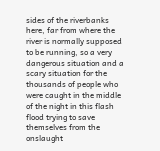sides of the riverbanks here, far from where the river is normally supposed to be running, so a very dangerous situation and a scary situation for the thousands of people who were caught in the middle of the night in this flash flood trying to save themselves from the onslaught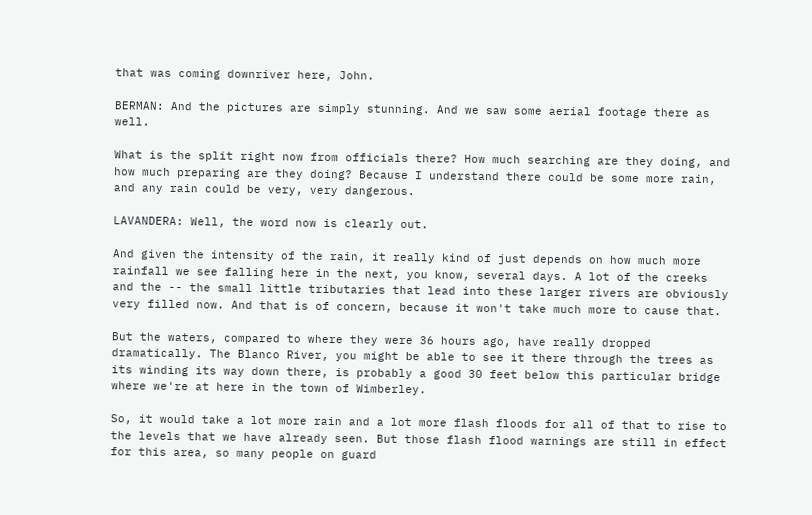that was coming downriver here, John.

BERMAN: And the pictures are simply stunning. And we saw some aerial footage there as well.

What is the split right now from officials there? How much searching are they doing, and how much preparing are they doing? Because I understand there could be some more rain, and any rain could be very, very dangerous.

LAVANDERA: Well, the word now is clearly out.

And given the intensity of the rain, it really kind of just depends on how much more rainfall we see falling here in the next, you know, several days. A lot of the creeks and the -- the small little tributaries that lead into these larger rivers are obviously very filled now. And that is of concern, because it won't take much more to cause that.

But the waters, compared to where they were 36 hours ago, have really dropped dramatically. The Blanco River, you might be able to see it there through the trees as its winding its way down there, is probably a good 30 feet below this particular bridge where we're at here in the town of Wimberley.

So, it would take a lot more rain and a lot more flash floods for all of that to rise to the levels that we have already seen. But those flash flood warnings are still in effect for this area, so many people on guard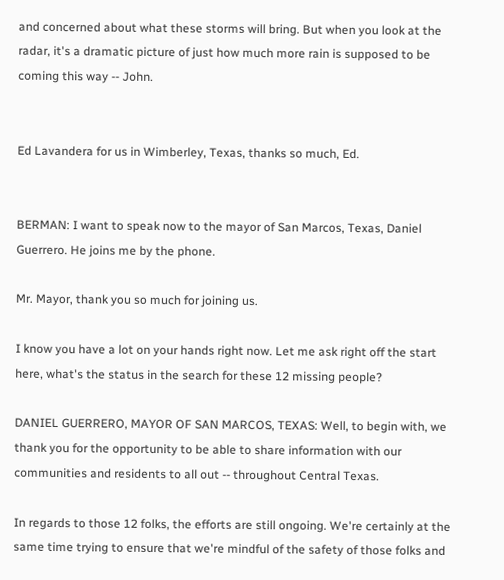and concerned about what these storms will bring. But when you look at the radar, it's a dramatic picture of just how much more rain is supposed to be coming this way -- John.


Ed Lavandera for us in Wimberley, Texas, thanks so much, Ed.


BERMAN: I want to speak now to the mayor of San Marcos, Texas, Daniel Guerrero. He joins me by the phone.

Mr. Mayor, thank you so much for joining us.

I know you have a lot on your hands right now. Let me ask right off the start here, what's the status in the search for these 12 missing people?

DANIEL GUERRERO, MAYOR OF SAN MARCOS, TEXAS: Well, to begin with, we thank you for the opportunity to be able to share information with our communities and residents to all out -- throughout Central Texas.

In regards to those 12 folks, the efforts are still ongoing. We're certainly at the same time trying to ensure that we're mindful of the safety of those folks and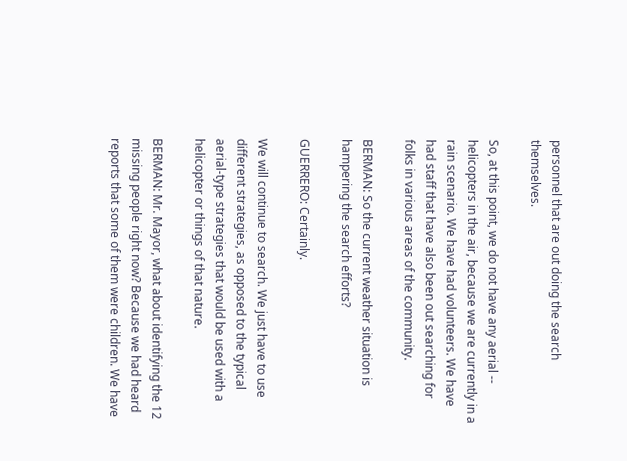personnel that are out doing the search themselves.

So, at this point, we do not have any aerial -- helicopters in the air, because we are currently in a rain scenario. We have had volunteers. We have had staff that have also been out searching for folks in various areas of the community.

BERMAN: So the current weather situation is hampering the search efforts?

GUERRERO: Certainly.

We will continue to search. We just have to use different strategies, as opposed to the typical aerial-type strategies that would be used with a helicopter or things of that nature.

BERMAN: Mr. Mayor, what about identifying the 12 missing people right now? Because we had heard reports that some of them were children. We have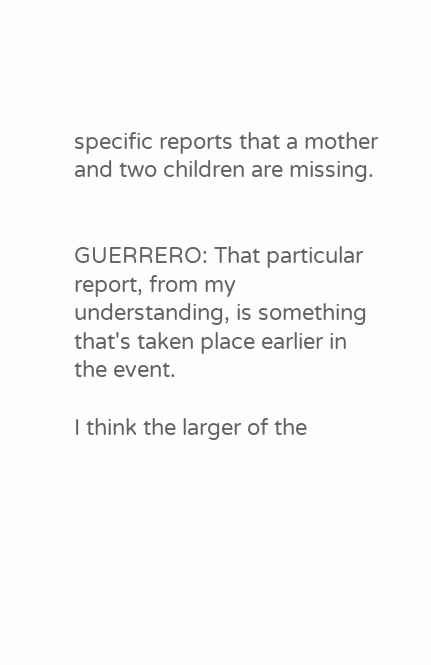specific reports that a mother and two children are missing.


GUERRERO: That particular report, from my understanding, is something that's taken place earlier in the event.

I think the larger of the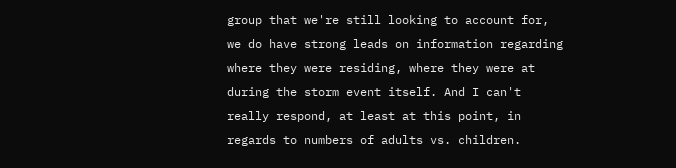group that we're still looking to account for, we do have strong leads on information regarding where they were residing, where they were at during the storm event itself. And I can't really respond, at least at this point, in regards to numbers of adults vs. children.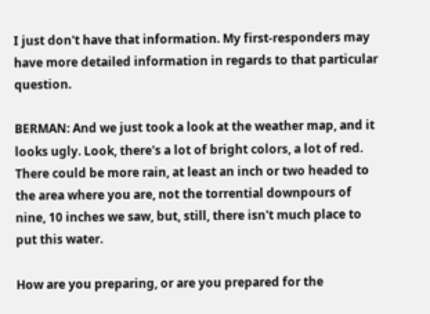I just don't have that information. My first-responders may have more detailed information in regards to that particular question.

BERMAN: And we just took a look at the weather map, and it looks ugly. Look, there's a lot of bright colors, a lot of red. There could be more rain, at least an inch or two headed to the area where you are, not the torrential downpours of nine, 10 inches we saw, but, still, there isn't much place to put this water.

How are you preparing, or are you prepared for the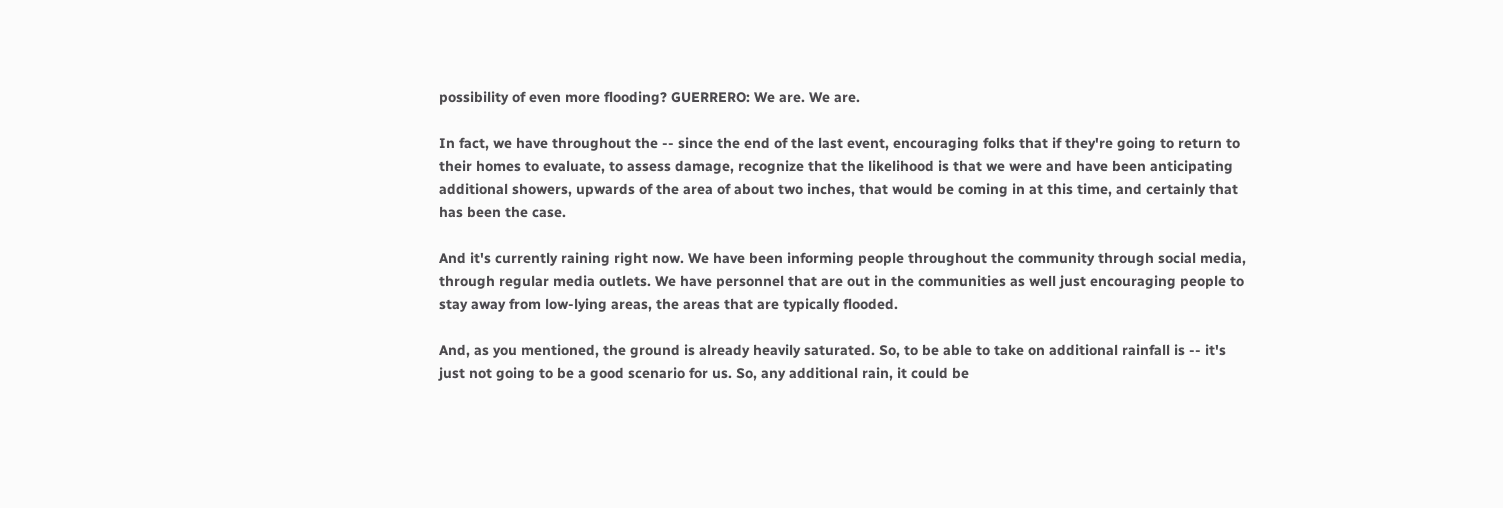possibility of even more flooding? GUERRERO: We are. We are.

In fact, we have throughout the -- since the end of the last event, encouraging folks that if they're going to return to their homes to evaluate, to assess damage, recognize that the likelihood is that we were and have been anticipating additional showers, upwards of the area of about two inches, that would be coming in at this time, and certainly that has been the case.

And it's currently raining right now. We have been informing people throughout the community through social media, through regular media outlets. We have personnel that are out in the communities as well just encouraging people to stay away from low-lying areas, the areas that are typically flooded.

And, as you mentioned, the ground is already heavily saturated. So, to be able to take on additional rainfall is -- it's just not going to be a good scenario for us. So, any additional rain, it could be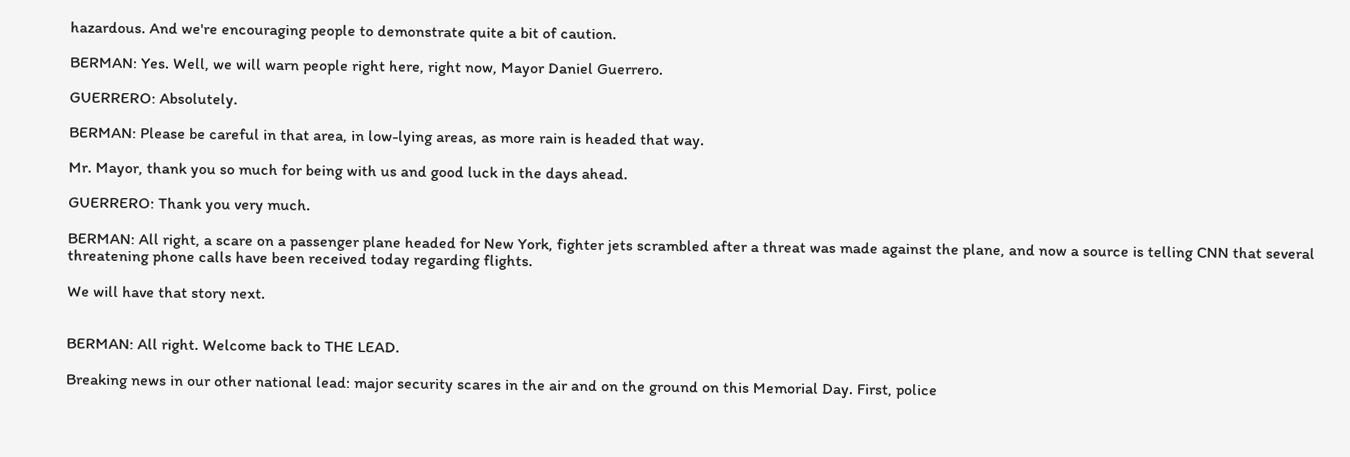hazardous. And we're encouraging people to demonstrate quite a bit of caution.

BERMAN: Yes. Well, we will warn people right here, right now, Mayor Daniel Guerrero.

GUERRERO: Absolutely.

BERMAN: Please be careful in that area, in low-lying areas, as more rain is headed that way.

Mr. Mayor, thank you so much for being with us and good luck in the days ahead.

GUERRERO: Thank you very much.

BERMAN: All right, a scare on a passenger plane headed for New York, fighter jets scrambled after a threat was made against the plane, and now a source is telling CNN that several threatening phone calls have been received today regarding flights.

We will have that story next.


BERMAN: All right. Welcome back to THE LEAD.

Breaking news in our other national lead: major security scares in the air and on the ground on this Memorial Day. First, police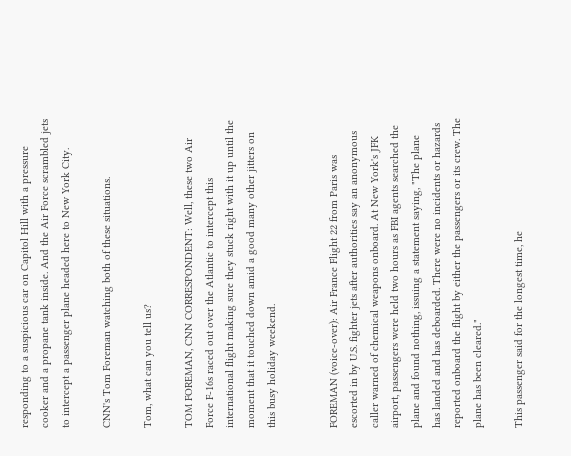responding to a suspicious car on Capitol Hill with a pressure cooker and a propane tank inside. And the Air Force scrambled jets to intercept a passenger plane headed here to New York City.

CNN's Tom Foreman watching both of these situations.

Tom, what can you tell us?

TOM FOREMAN, CNN CORRESPONDENT: Well, these two Air Force F-16s raced out over the Atlantic to intercept this international flight making sure they stuck right with it up until the moment that it touched down amid a good many other jitters on this busy holiday weekend.


FOREMAN (voice-over): Air France Flight 22 from Paris was escorted in by U.S. fighter jets after authorities say an anonymous caller warned of chemical weapons onboard. At New York's JFK airport, passengers were held two hours as FBI agents searched the plane and found nothing, issuing a statement saying, "The plane has landed and has deboarded. There were no incidents or hazards reported onboard the flight by either the passengers or its crew. The plane has been cleared."

This passenger said for the longest time, he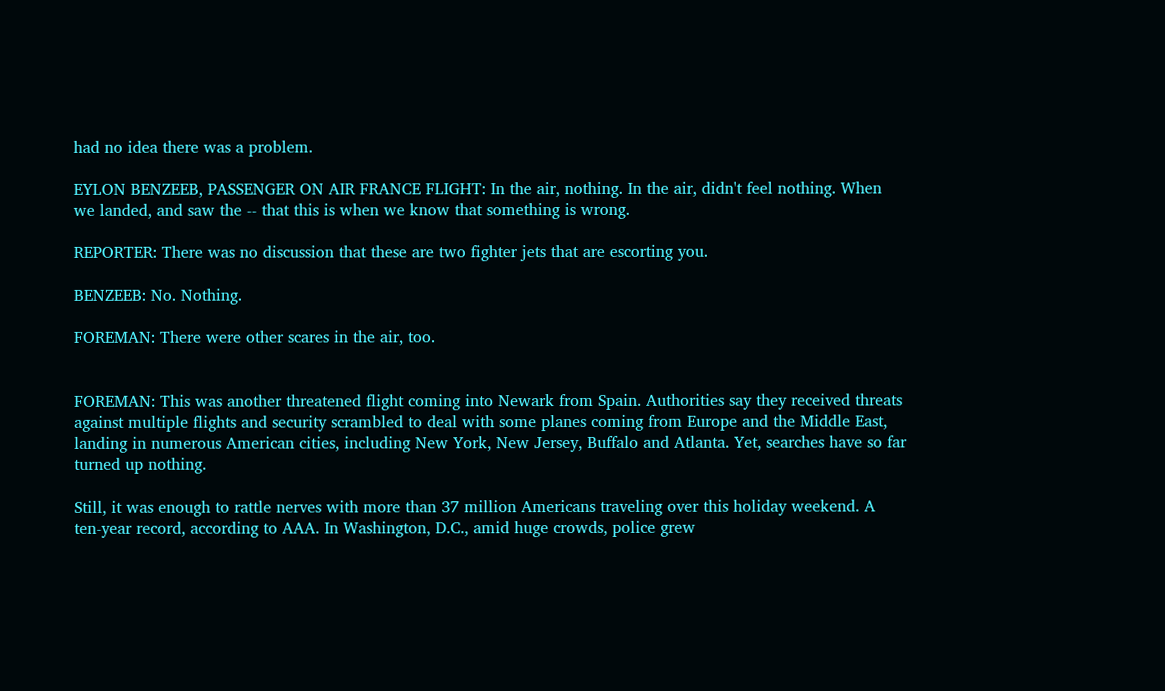had no idea there was a problem.

EYLON BENZEEB, PASSENGER ON AIR FRANCE FLIGHT: In the air, nothing. In the air, didn't feel nothing. When we landed, and saw the -- that this is when we know that something is wrong.

REPORTER: There was no discussion that these are two fighter jets that are escorting you.

BENZEEB: No. Nothing.

FOREMAN: There were other scares in the air, too.


FOREMAN: This was another threatened flight coming into Newark from Spain. Authorities say they received threats against multiple flights and security scrambled to deal with some planes coming from Europe and the Middle East, landing in numerous American cities, including New York, New Jersey, Buffalo and Atlanta. Yet, searches have so far turned up nothing.

Still, it was enough to rattle nerves with more than 37 million Americans traveling over this holiday weekend. A ten-year record, according to AAA. In Washington, D.C., amid huge crowds, police grew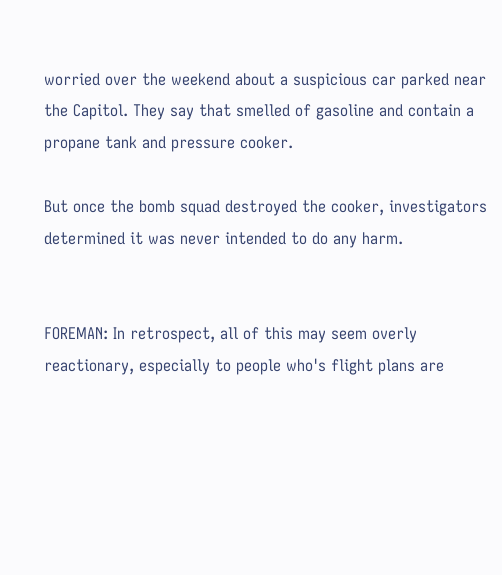worried over the weekend about a suspicious car parked near the Capitol. They say that smelled of gasoline and contain a propane tank and pressure cooker.

But once the bomb squad destroyed the cooker, investigators determined it was never intended to do any harm.


FOREMAN: In retrospect, all of this may seem overly reactionary, especially to people who's flight plans are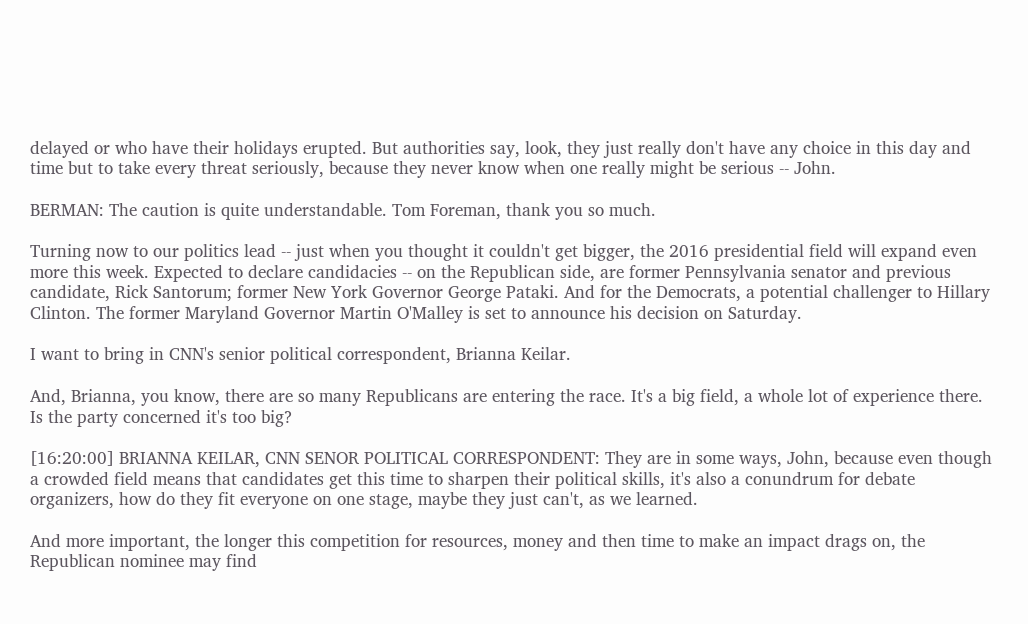delayed or who have their holidays erupted. But authorities say, look, they just really don't have any choice in this day and time but to take every threat seriously, because they never know when one really might be serious -- John.

BERMAN: The caution is quite understandable. Tom Foreman, thank you so much.

Turning now to our politics lead -- just when you thought it couldn't get bigger, the 2016 presidential field will expand even more this week. Expected to declare candidacies -- on the Republican side, are former Pennsylvania senator and previous candidate, Rick Santorum; former New York Governor George Pataki. And for the Democrats, a potential challenger to Hillary Clinton. The former Maryland Governor Martin O'Malley is set to announce his decision on Saturday.

I want to bring in CNN's senior political correspondent, Brianna Keilar.

And, Brianna, you know, there are so many Republicans are entering the race. It's a big field, a whole lot of experience there. Is the party concerned it's too big?

[16:20:00] BRIANNA KEILAR, CNN SENOR POLITICAL CORRESPONDENT: They are in some ways, John, because even though a crowded field means that candidates get this time to sharpen their political skills, it's also a conundrum for debate organizers, how do they fit everyone on one stage, maybe they just can't, as we learned.

And more important, the longer this competition for resources, money and then time to make an impact drags on, the Republican nominee may find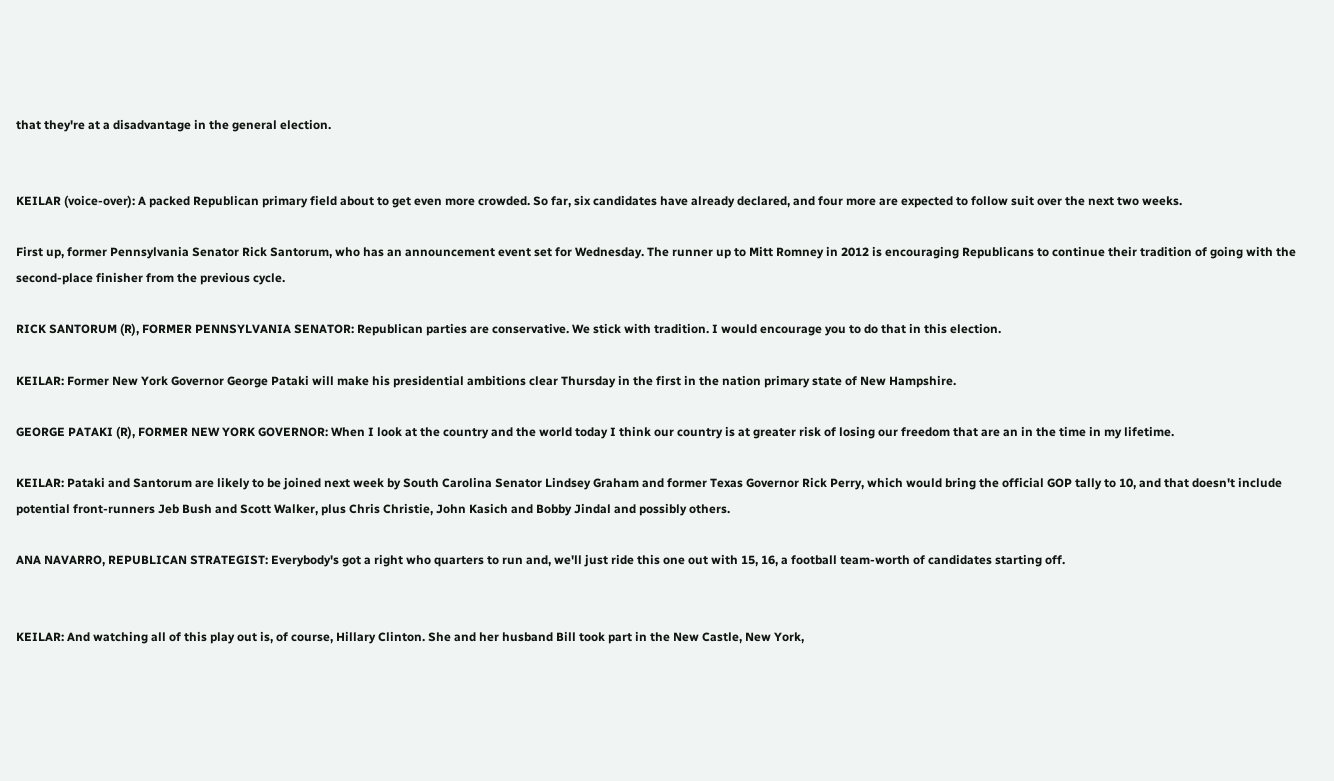that they're at a disadvantage in the general election.


KEILAR (voice-over): A packed Republican primary field about to get even more crowded. So far, six candidates have already declared, and four more are expected to follow suit over the next two weeks.

First up, former Pennsylvania Senator Rick Santorum, who has an announcement event set for Wednesday. The runner up to Mitt Romney in 2012 is encouraging Republicans to continue their tradition of going with the second-place finisher from the previous cycle.

RICK SANTORUM (R), FORMER PENNSYLVANIA SENATOR: Republican parties are conservative. We stick with tradition. I would encourage you to do that in this election.

KEILAR: Former New York Governor George Pataki will make his presidential ambitions clear Thursday in the first in the nation primary state of New Hampshire.

GEORGE PATAKI (R), FORMER NEW YORK GOVERNOR: When I look at the country and the world today I think our country is at greater risk of losing our freedom that are an in the time in my lifetime.

KEILAR: Pataki and Santorum are likely to be joined next week by South Carolina Senator Lindsey Graham and former Texas Governor Rick Perry, which would bring the official GOP tally to 10, and that doesn't include potential front-runners Jeb Bush and Scott Walker, plus Chris Christie, John Kasich and Bobby Jindal and possibly others.

ANA NAVARRO, REPUBLICAN STRATEGIST: Everybody's got a right who quarters to run and, we'll just ride this one out with 15, 16, a football team-worth of candidates starting off.


KEILAR: And watching all of this play out is, of course, Hillary Clinton. She and her husband Bill took part in the New Castle, New York,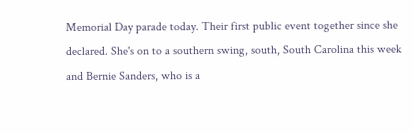Memorial Day parade today. Their first public event together since she declared. She's on to a southern swing, south, South Carolina this week and Bernie Sanders, who is a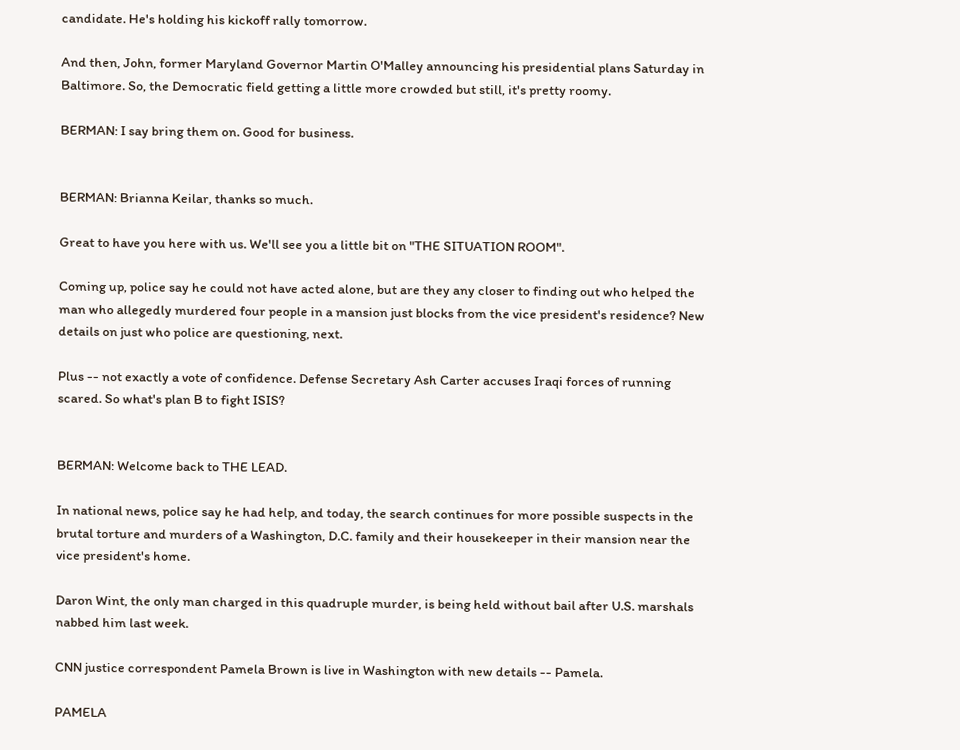candidate. He's holding his kickoff rally tomorrow.

And then, John, former Maryland Governor Martin O'Malley announcing his presidential plans Saturday in Baltimore. So, the Democratic field getting a little more crowded but still, it's pretty roomy.

BERMAN: I say bring them on. Good for business.


BERMAN: Brianna Keilar, thanks so much.

Great to have you here with us. We'll see you a little bit on "THE SITUATION ROOM".

Coming up, police say he could not have acted alone, but are they any closer to finding out who helped the man who allegedly murdered four people in a mansion just blocks from the vice president's residence? New details on just who police are questioning, next.

Plus -- not exactly a vote of confidence. Defense Secretary Ash Carter accuses Iraqi forces of running scared. So what's plan B to fight ISIS?


BERMAN: Welcome back to THE LEAD.

In national news, police say he had help, and today, the search continues for more possible suspects in the brutal torture and murders of a Washington, D.C. family and their housekeeper in their mansion near the vice president's home.

Daron Wint, the only man charged in this quadruple murder, is being held without bail after U.S. marshals nabbed him last week.

CNN justice correspondent Pamela Brown is live in Washington with new details -- Pamela.

PAMELA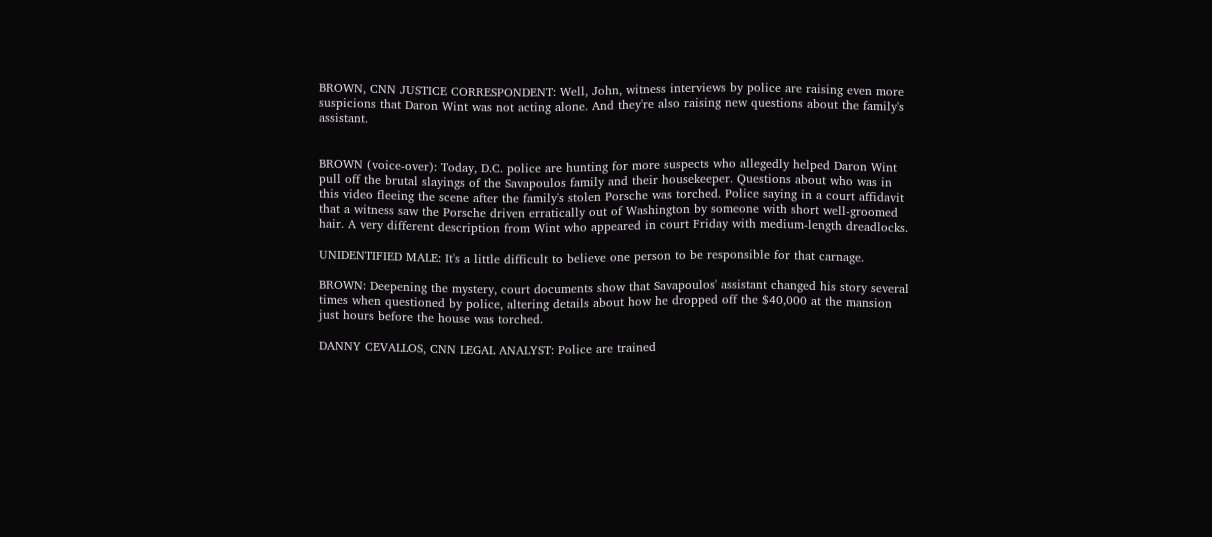BROWN, CNN JUSTICE CORRESPONDENT: Well, John, witness interviews by police are raising even more suspicions that Daron Wint was not acting alone. And they're also raising new questions about the family's assistant.


BROWN (voice-over): Today, D.C. police are hunting for more suspects who allegedly helped Daron Wint pull off the brutal slayings of the Savapoulos family and their housekeeper. Questions about who was in this video fleeing the scene after the family's stolen Porsche was torched. Police saying in a court affidavit that a witness saw the Porsche driven erratically out of Washington by someone with short well-groomed hair. A very different description from Wint who appeared in court Friday with medium-length dreadlocks.

UNIDENTIFIED MALE: It's a little difficult to believe one person to be responsible for that carnage.

BROWN: Deepening the mystery, court documents show that Savapoulos' assistant changed his story several times when questioned by police, altering details about how he dropped off the $40,000 at the mansion just hours before the house was torched.

DANNY CEVALLOS, CNN LEGAL ANALYST: Police are trained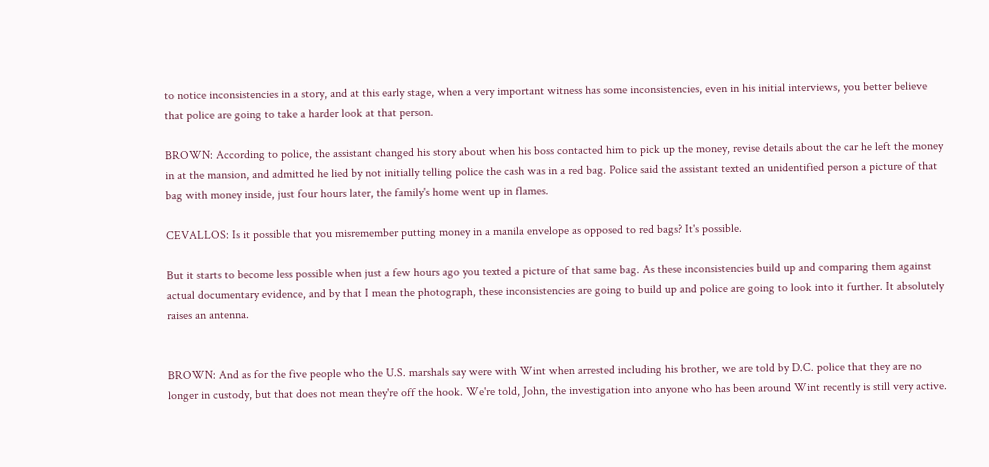to notice inconsistencies in a story, and at this early stage, when a very important witness has some inconsistencies, even in his initial interviews, you better believe that police are going to take a harder look at that person.

BROWN: According to police, the assistant changed his story about when his boss contacted him to pick up the money, revise details about the car he left the money in at the mansion, and admitted he lied by not initially telling police the cash was in a red bag. Police said the assistant texted an unidentified person a picture of that bag with money inside, just four hours later, the family's home went up in flames.

CEVALLOS: Is it possible that you misremember putting money in a manila envelope as opposed to red bags? It's possible.

But it starts to become less possible when just a few hours ago you texted a picture of that same bag. As these inconsistencies build up and comparing them against actual documentary evidence, and by that I mean the photograph, these inconsistencies are going to build up and police are going to look into it further. It absolutely raises an antenna.


BROWN: And as for the five people who the U.S. marshals say were with Wint when arrested including his brother, we are told by D.C. police that they are no longer in custody, but that does not mean they're off the hook. We're told, John, the investigation into anyone who has been around Wint recently is still very active.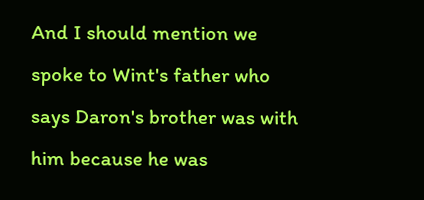And I should mention we spoke to Wint's father who says Daron's brother was with him because he was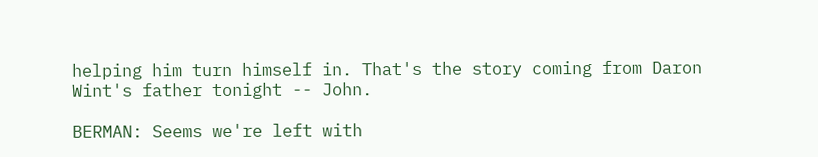helping him turn himself in. That's the story coming from Daron Wint's father tonight -- John.

BERMAN: Seems we're left with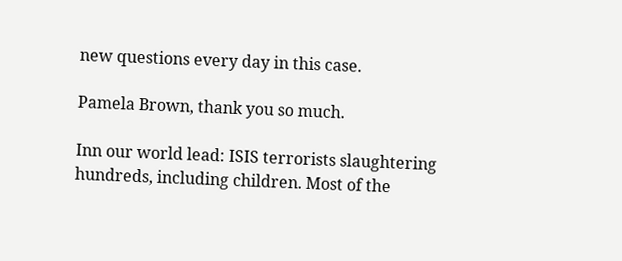new questions every day in this case.

Pamela Brown, thank you so much.

Inn our world lead: ISIS terrorists slaughtering hundreds, including children. Most of the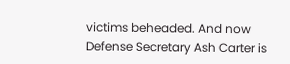victims beheaded. And now Defense Secretary Ash Carter is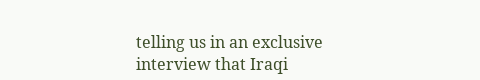telling us in an exclusive interview that Iraqi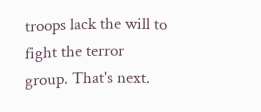troops lack the will to fight the terror group. That's next.